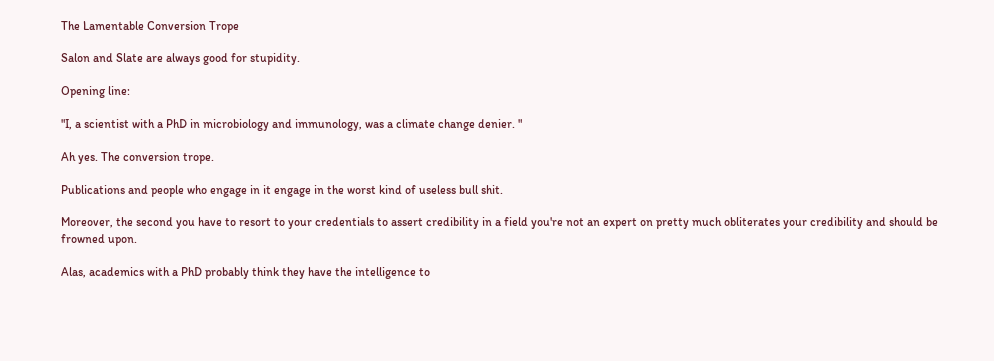The Lamentable Conversion Trope

Salon and Slate are always good for stupidity.

Opening line:

"I, a scientist with a PhD in microbiology and immunology, was a climate change denier. "

Ah yes. The conversion trope.

Publications and people who engage in it engage in the worst kind of useless bull shit.

Moreover, the second you have to resort to your credentials to assert credibility in a field you're not an expert on pretty much obliterates your credibility and should be frowned upon.

Alas, academics with a PhD probably think they have the intelligence to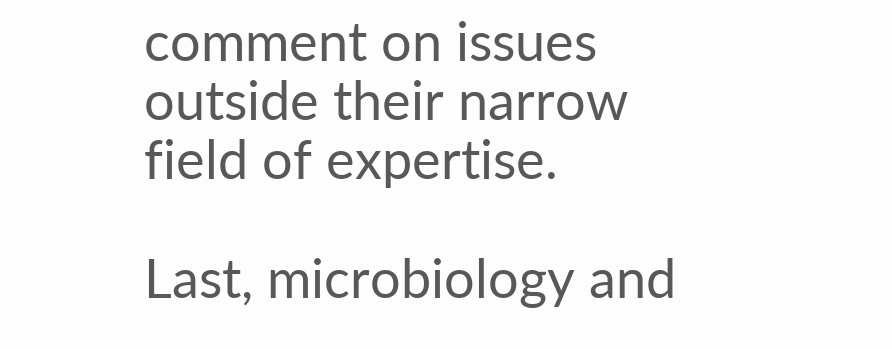comment on issues outside their narrow field of expertise.

Last, microbiology and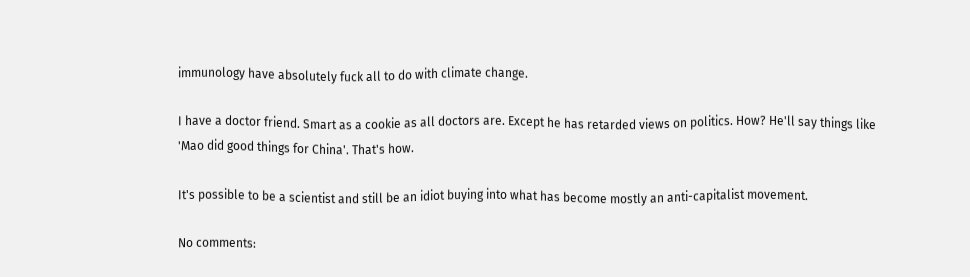immunology have absolutely fuck all to do with climate change.

I have a doctor friend. Smart as a cookie as all doctors are. Except he has retarded views on politics. How? He'll say things like 'Mao did good things for China'. That's how.

It's possible to be a scientist and still be an idiot buying into what has become mostly an anti-capitalist movement.

No comments: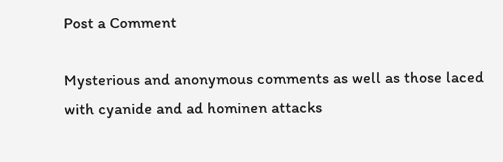Post a Comment

Mysterious and anonymous comments as well as those laced with cyanide and ad hominen attacks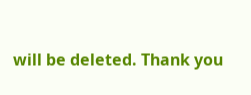will be deleted. Thank you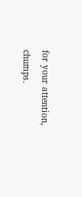for your attention, chumps.